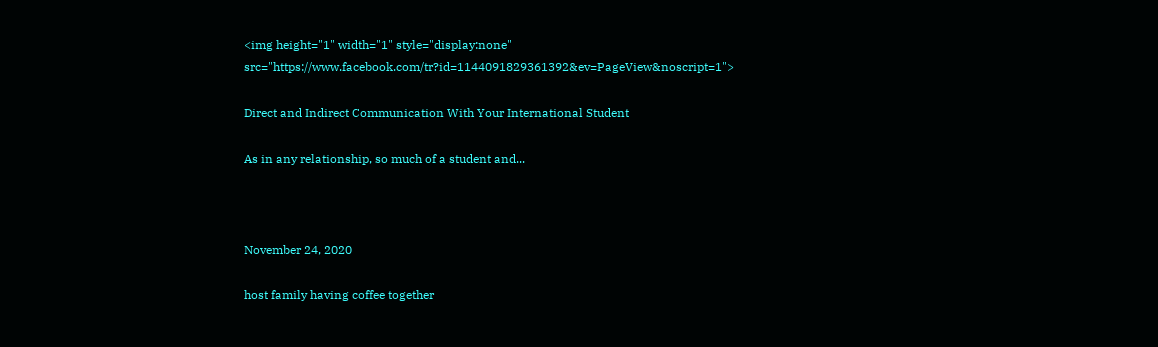<img height="1" width="1" style="display:none" src="https://www.facebook.com/tr?id=1144091829361392&ev=PageView&noscript=1">

Direct and Indirect Communication With Your International Student

As in any relationship, so much of a student and...



November 24, 2020

host family having coffee together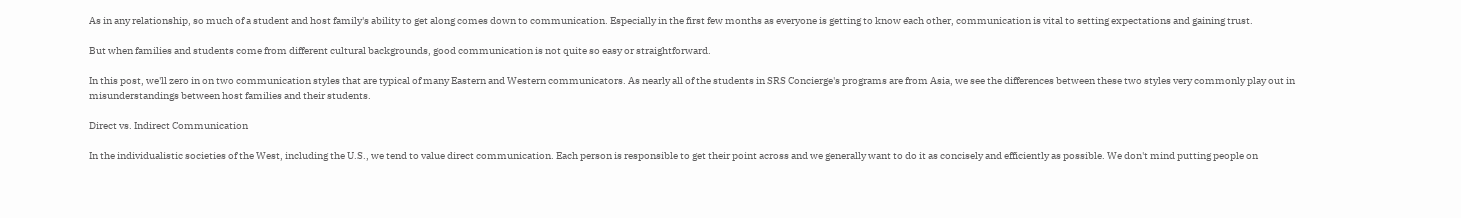As in any relationship, so much of a student and host family's ability to get along comes down to communication. Especially in the first few months as everyone is getting to know each other, communication is vital to setting expectations and gaining trust.

But when families and students come from different cultural backgrounds, good communication is not quite so easy or straightforward.

In this post, we'll zero in on two communication styles that are typical of many Eastern and Western communicators. As nearly all of the students in SRS Concierge's programs are from Asia, we see the differences between these two styles very commonly play out in misunderstandings between host families and their students.

Direct vs. Indirect Communication

In the individualistic societies of the West, including the U.S., we tend to value direct communication. Each person is responsible to get their point across and we generally want to do it as concisely and efficiently as possible. We don't mind putting people on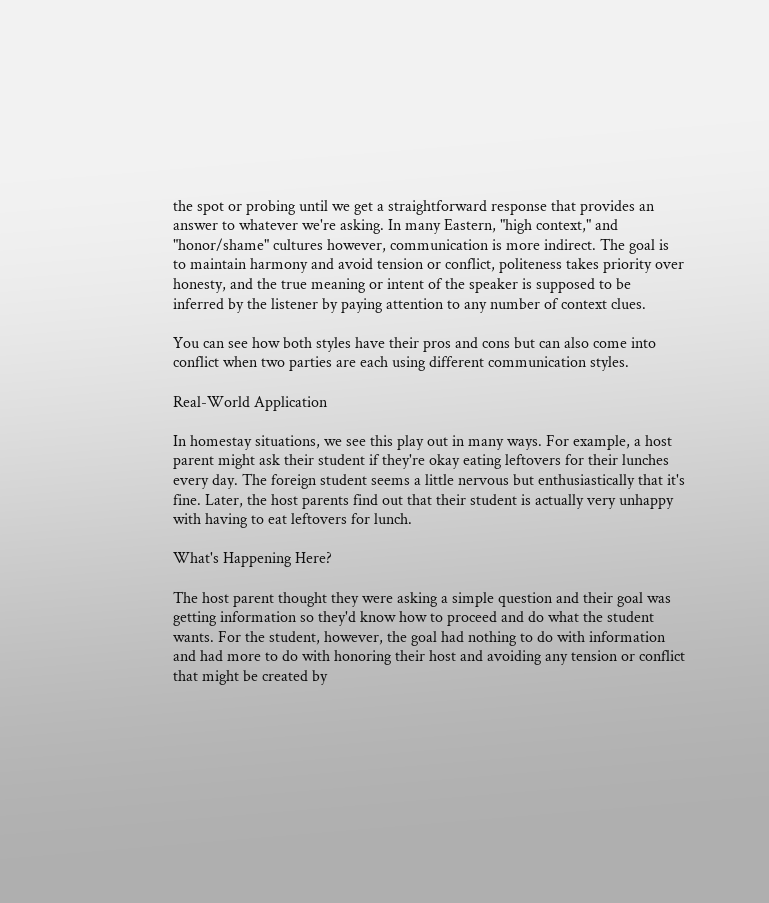the spot or probing until we get a straightforward response that provides an answer to whatever we're asking. In many Eastern, "high context," and "honor/shame" cultures however, communication is more indirect. The goal is to maintain harmony and avoid tension or conflict, politeness takes priority over honesty, and the true meaning or intent of the speaker is supposed to be inferred by the listener by paying attention to any number of context clues.

You can see how both styles have their pros and cons but can also come into conflict when two parties are each using different communication styles.

Real-World Application

In homestay situations, we see this play out in many ways. For example, a host parent might ask their student if they're okay eating leftovers for their lunches every day. The foreign student seems a little nervous but enthusiastically that it's fine. Later, the host parents find out that their student is actually very unhappy with having to eat leftovers for lunch.

What's Happening Here?

The host parent thought they were asking a simple question and their goal was getting information so they'd know how to proceed and do what the student wants. For the student, however, the goal had nothing to do with information and had more to do with honoring their host and avoiding any tension or conflict that might be created by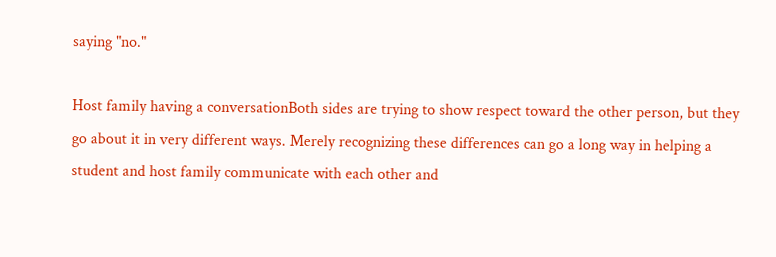saying "no."

Host family having a conversationBoth sides are trying to show respect toward the other person, but they go about it in very different ways. Merely recognizing these differences can go a long way in helping a student and host family communicate with each other and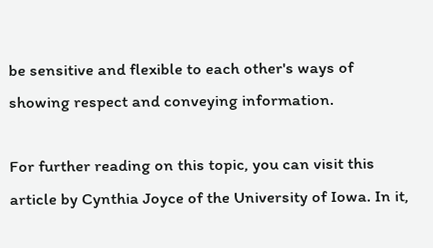be sensitive and flexible to each other's ways of showing respect and conveying information.

For further reading on this topic, you can visit this article by Cynthia Joyce of the University of Iowa. In it,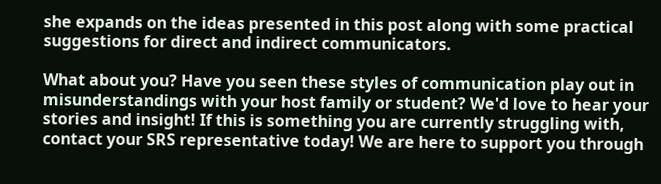she expands on the ideas presented in this post along with some practical suggestions for direct and indirect communicators.

What about you? Have you seen these styles of communication play out in misunderstandings with your host family or student? We'd love to hear your stories and insight! If this is something you are currently struggling with, contact your SRS representative today! We are here to support you through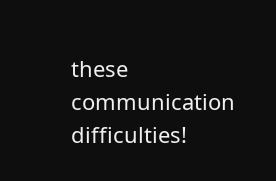these communication difficulties!